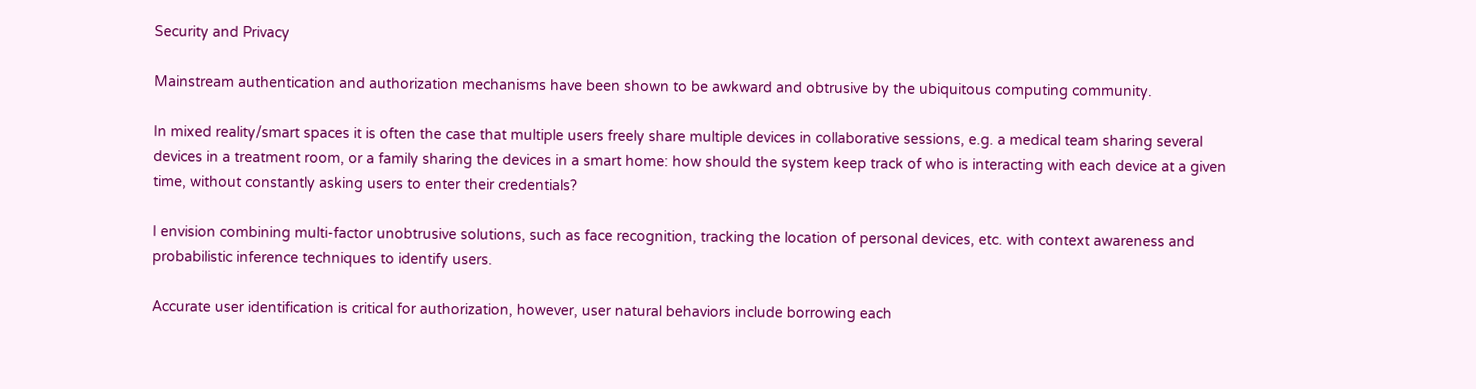Security and Privacy

Mainstream authentication and authorization mechanisms have been shown to be awkward and obtrusive by the ubiquitous computing community.

In mixed reality/smart spaces it is often the case that multiple users freely share multiple devices in collaborative sessions, e.g. a medical team sharing several devices in a treatment room, or a family sharing the devices in a smart home: how should the system keep track of who is interacting with each device at a given time, without constantly asking users to enter their credentials?

I envision combining multi-factor unobtrusive solutions, such as face recognition, tracking the location of personal devices, etc. with context awareness and probabilistic inference techniques to identify users.

Accurate user identification is critical for authorization, however, user natural behaviors include borrowing each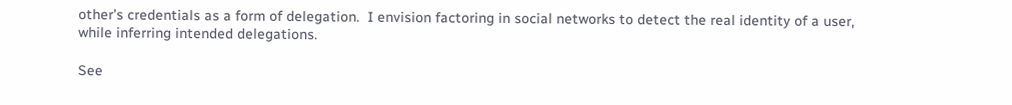other’s credentials as a form of delegation.  I envision factoring in social networks to detect the real identity of a user, while inferring intended delegations.

See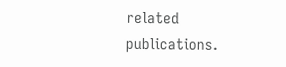related publications.